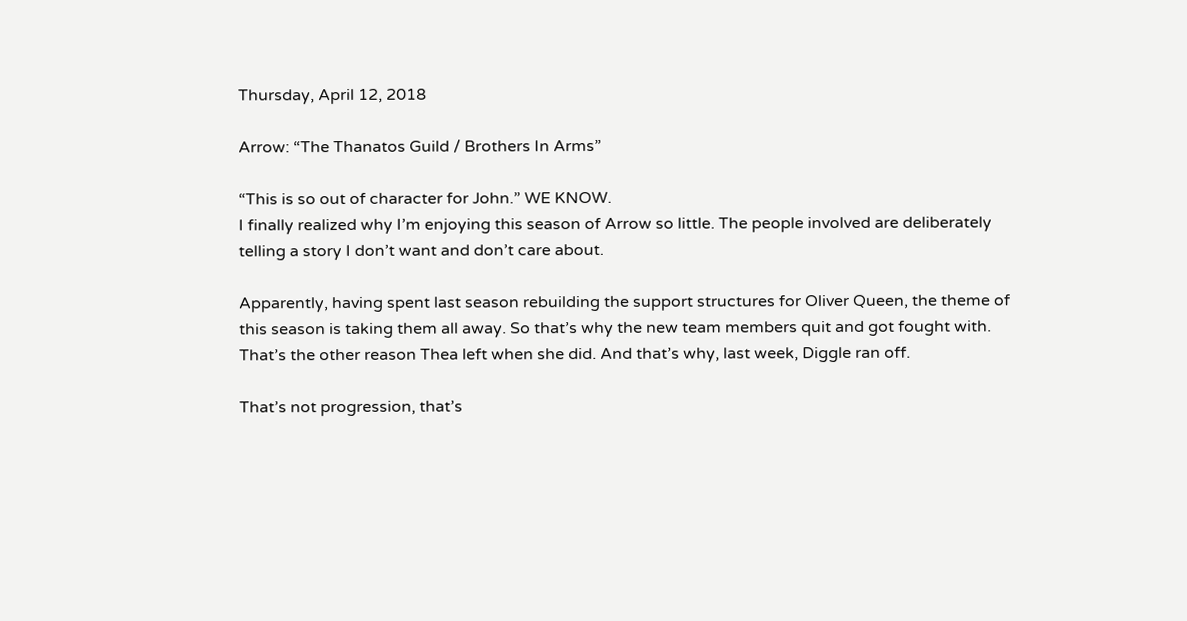Thursday, April 12, 2018

Arrow: “The Thanatos Guild / Brothers In Arms”

“This is so out of character for John.” WE KNOW.
I finally realized why I’m enjoying this season of Arrow so little. The people involved are deliberately telling a story I don’t want and don’t care about.

Apparently, having spent last season rebuilding the support structures for Oliver Queen, the theme of this season is taking them all away. So that’s why the new team members quit and got fought with. That’s the other reason Thea left when she did. And that’s why, last week, Diggle ran off.

That’s not progression, that’s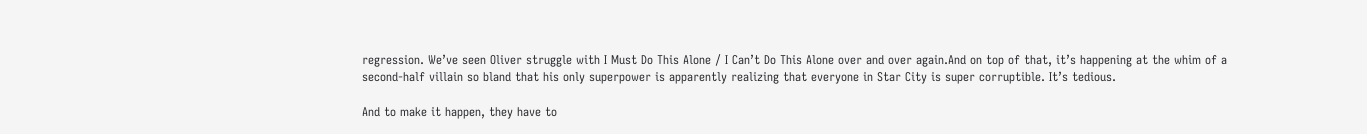regression. We’ve seen Oliver struggle with I Must Do This Alone / I Can’t Do This Alone over and over again.And on top of that, it’s happening at the whim of a second-half villain so bland that his only superpower is apparently realizing that everyone in Star City is super corruptible. It’s tedious.

And to make it happen, they have to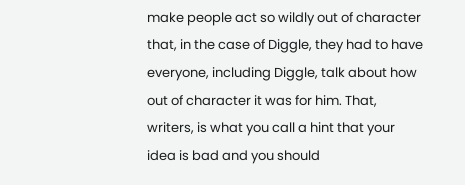make people act so wildly out of character that, in the case of Diggle, they had to have everyone, including Diggle, talk about how out of character it was for him. That, writers, is what you call a hint that your idea is bad and you should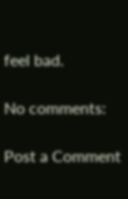feel bad.

No comments:

Post a Comment